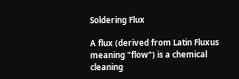Soldering Flux

A flux (derived from Latin Fluxus meaning "flow") is a chemical cleaning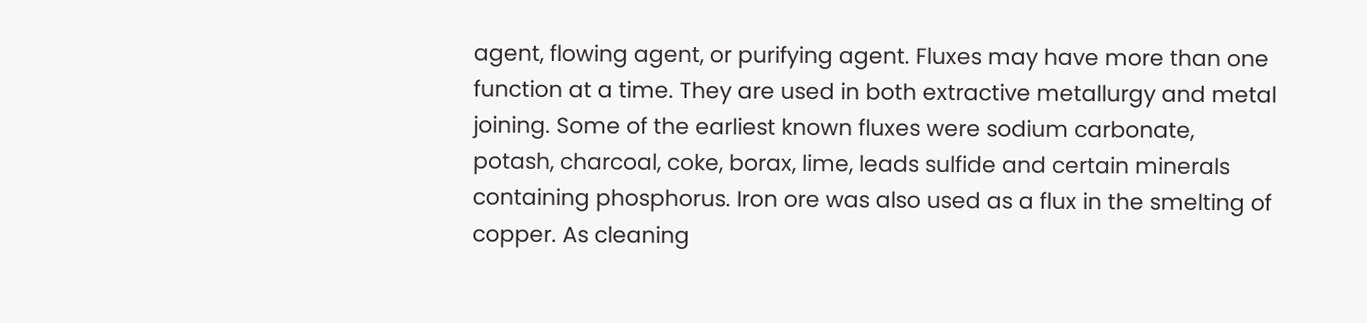agent, flowing agent, or purifying agent. Fluxes may have more than one function at a time. They are used in both extractive metallurgy and metal joining. Some of the earliest known fluxes were sodium carbonate, potash, charcoal, coke, borax, lime, leads sulfide and certain minerals containing phosphorus. Iron ore was also used as a flux in the smelting of copper. As cleaning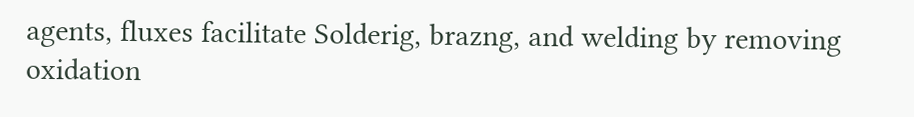agents, fluxes facilitate Solderig, brazng, and welding by removing oxidation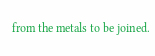from the metals to be joined.